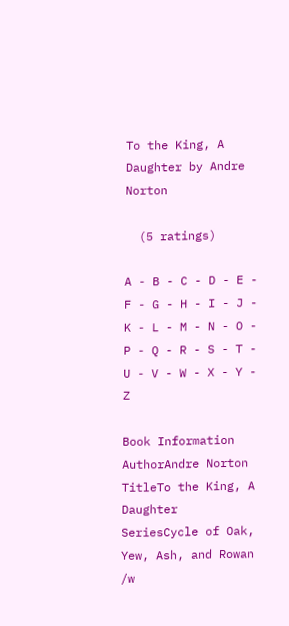To the King, A Daughter by Andre Norton

  (5 ratings)

A - B - C - D - E - F - G - H - I - J - K - L - M - N - O - P - Q - R - S - T - U - V - W - X - Y - Z

Book Information
AuthorAndre Norton
TitleTo the King, A Daughter
SeriesCycle of Oak, Yew, Ash, and Rowan /w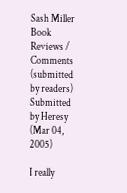Sash Miller
Book Reviews / Comments (submitted by readers)
Submitted by Heresy
(Mar 04, 2005)

I really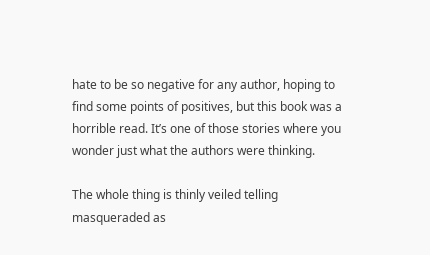hate to be so negative for any author, hoping to find some points of positives, but this book was a horrible read. It’s one of those stories where you wonder just what the authors were thinking.

The whole thing is thinly veiled telling masqueraded as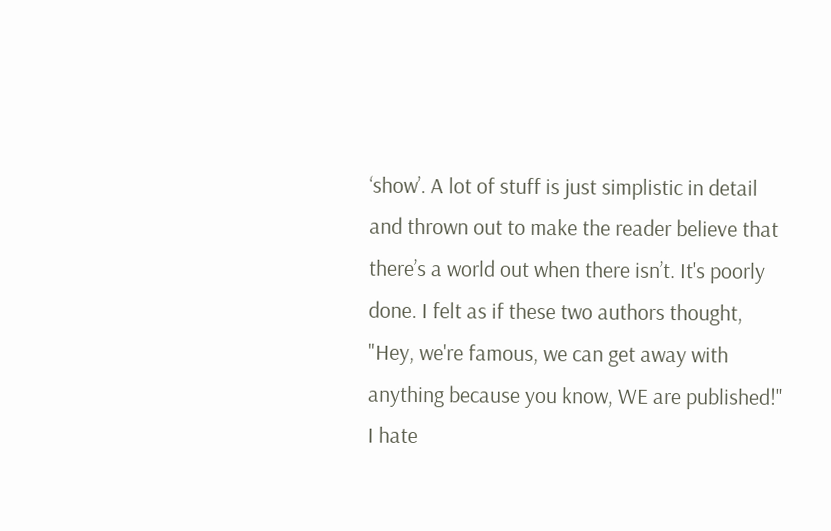‘show’. A lot of stuff is just simplistic in detail and thrown out to make the reader believe that there’s a world out when there isn’t. It's poorly done. I felt as if these two authors thought, "Hey, we're famous, we can get away with anything because you know, WE are published!" I hate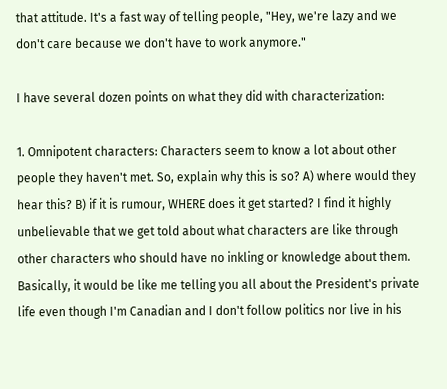that attitude. It's a fast way of telling people, "Hey, we're lazy and we don't care because we don't have to work anymore."

I have several dozen points on what they did with characterization:

1. Omnipotent characters: Characters seem to know a lot about other people they haven't met. So, explain why this is so? A) where would they hear this? B) if it is rumour, WHERE does it get started? I find it highly unbelievable that we get told about what characters are like through other characters who should have no inkling or knowledge about them. Basically, it would be like me telling you all about the President's private life even though I'm Canadian and I don't follow politics nor live in his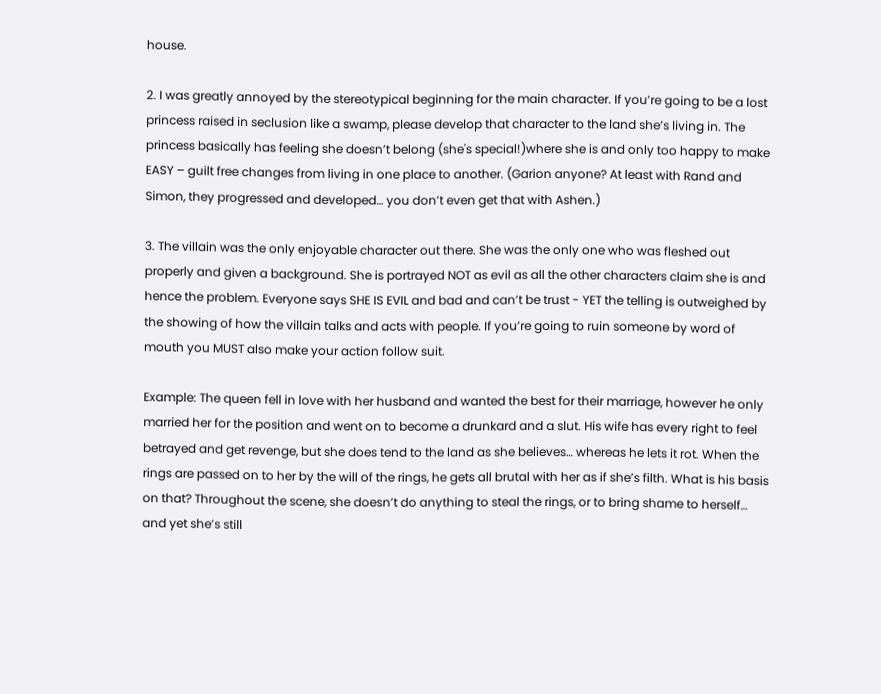house.

2. I was greatly annoyed by the stereotypical beginning for the main character. If you’re going to be a lost princess raised in seclusion like a swamp, please develop that character to the land she’s living in. The princess basically has feeling she doesn’t belong (she's special!)where she is and only too happy to make EASY – guilt free changes from living in one place to another. (Garion anyone? At least with Rand and Simon, they progressed and developed… you don’t even get that with Ashen.)

3. The villain was the only enjoyable character out there. She was the only one who was fleshed out properly and given a background. She is portrayed NOT as evil as all the other characters claim she is and hence the problem. Everyone says SHE IS EVIL and bad and can’t be trust - YET the telling is outweighed by the showing of how the villain talks and acts with people. If you’re going to ruin someone by word of mouth you MUST also make your action follow suit.

Example: The queen fell in love with her husband and wanted the best for their marriage, however he only married her for the position and went on to become a drunkard and a slut. His wife has every right to feel betrayed and get revenge, but she does tend to the land as she believes… whereas he lets it rot. When the rings are passed on to her by the will of the rings, he gets all brutal with her as if she’s filth. What is his basis on that? Throughout the scene, she doesn’t do anything to steal the rings, or to bring shame to herself… and yet she’s still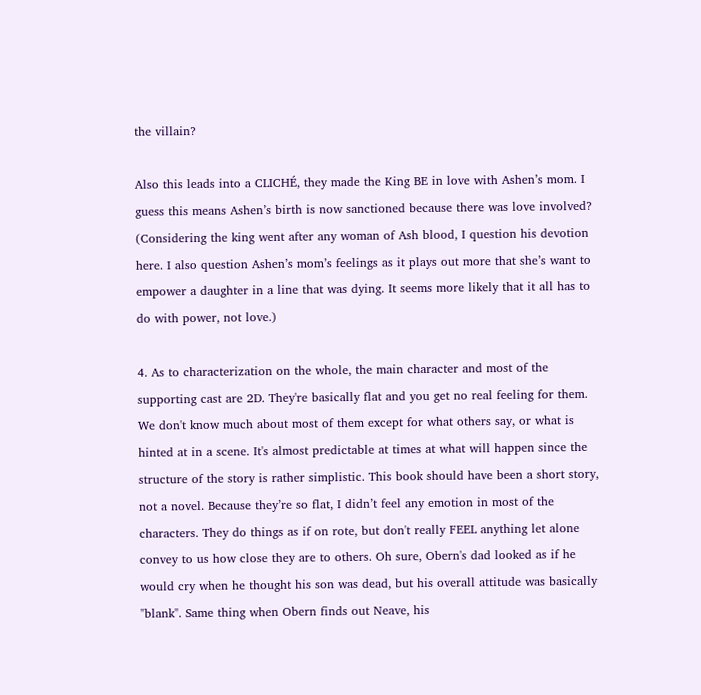the villain?

Also this leads into a CLICHÉ, they made the King BE in love with Ashen’s mom. I guess this means Ashen’s birth is now sanctioned because there was love involved? (Considering the king went after any woman of Ash blood, I question his devotion here. I also question Ashen’s mom’s feelings as it plays out more that she’s want to empower a daughter in a line that was dying. It seems more likely that it all has to do with power, not love.)

4. As to characterization on the whole, the main character and most of the supporting cast are 2D. They're basically flat and you get no real feeling for them. We don't know much about most of them except for what others say, or what is hinted at in a scene. It's almost predictable at times at what will happen since the structure of the story is rather simplistic. This book should have been a short story, not a novel. Because they’re so flat, I didn’t feel any emotion in most of the characters. They do things as if on rote, but don't really FEEL anything let alone convey to us how close they are to others. Oh sure, Obern's dad looked as if he would cry when he thought his son was dead, but his overall attitude was basically "blank". Same thing when Obern finds out Neave, his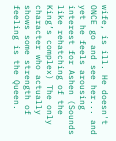wife, is ill. He doesn't ONCE go and see her... and yet he feels arousing interest for Ashen (Sounds like rehatching of the King’s complex) The only character who actually shows some strength of feeling is the Queen.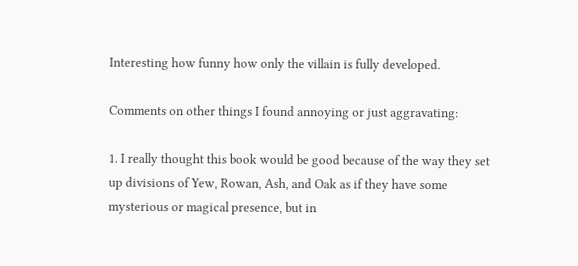Interesting how funny how only the villain is fully developed.

Comments on other things I found annoying or just aggravating:

1. I really thought this book would be good because of the way they set up divisions of Yew, Rowan, Ash, and Oak as if they have some mysterious or magical presence, but in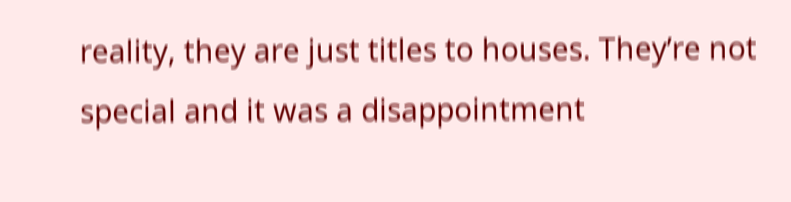reality, they are just titles to houses. They’re not special and it was a disappointment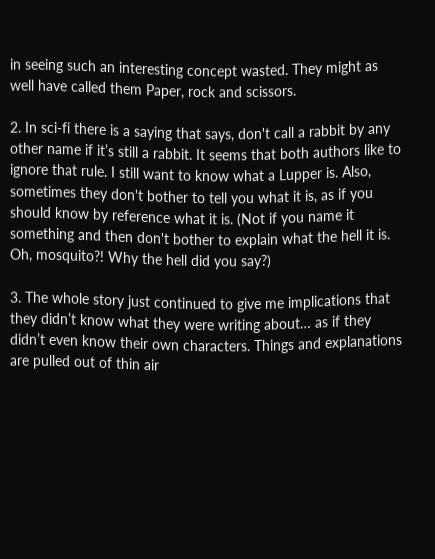in seeing such an interesting concept wasted. They might as well have called them Paper, rock and scissors.

2. In sci-fi there is a saying that says, don't call a rabbit by any other name if it’s still a rabbit. It seems that both authors like to ignore that rule. I still want to know what a Lupper is. Also, sometimes they don't bother to tell you what it is, as if you should know by reference what it is. (Not if you name it something and then don't bother to explain what the hell it is. Oh, mosquito?! Why the hell did you say?)

3. The whole story just continued to give me implications that they didn’t know what they were writing about… as if they didn’t even know their own characters. Things and explanations are pulled out of thin air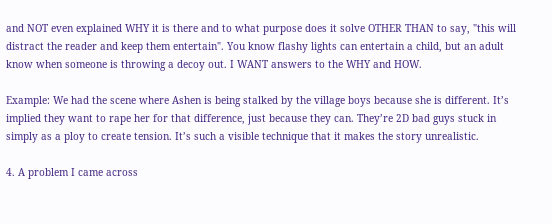and NOT even explained WHY it is there and to what purpose does it solve OTHER THAN to say, "this will distract the reader and keep them entertain". You know flashy lights can entertain a child, but an adult know when someone is throwing a decoy out. I WANT answers to the WHY and HOW.

Example: We had the scene where Ashen is being stalked by the village boys because she is different. It’s implied they want to rape her for that difference, just because they can. They’re 2D bad guys stuck in simply as a ploy to create tension. It’s such a visible technique that it makes the story unrealistic.

4. A problem I came across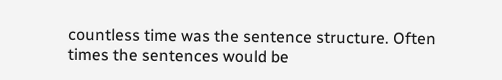countless time was the sentence structure. Often times the sentences would be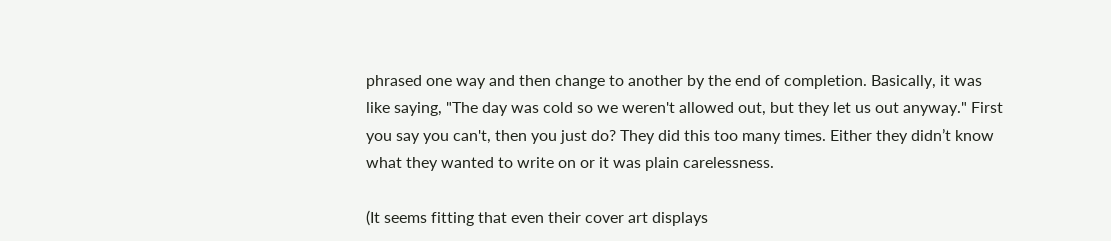phrased one way and then change to another by the end of completion. Basically, it was like saying, "The day was cold so we weren't allowed out, but they let us out anyway." First you say you can't, then you just do? They did this too many times. Either they didn’t know what they wanted to write on or it was plain carelessness.

(It seems fitting that even their cover art displays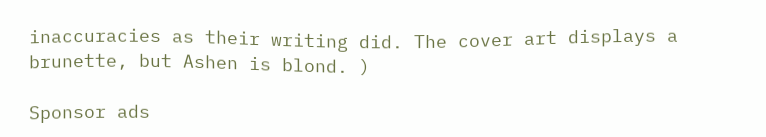inaccuracies as their writing did. The cover art displays a brunette, but Ashen is blond. )

Sponsor ads